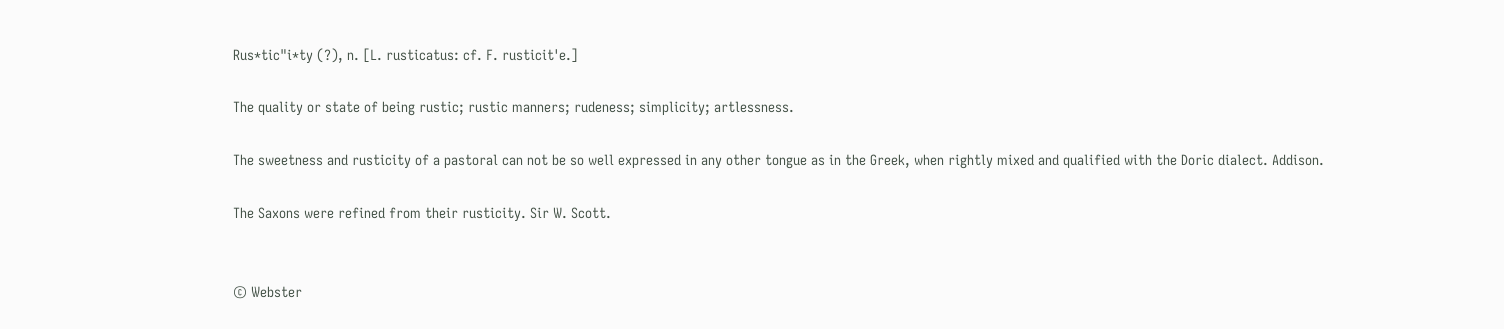Rus*tic"i*ty (?), n. [L. rusticatus: cf. F. rusticit'e.]

The quality or state of being rustic; rustic manners; rudeness; simplicity; artlessness.

The sweetness and rusticity of a pastoral can not be so well expressed in any other tongue as in the Greek, when rightly mixed and qualified with the Doric dialect. Addison.

The Saxons were refined from their rusticity. Sir W. Scott.


© Webster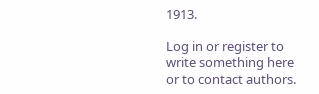1913.

Log in or register to write something here or to contact authors.